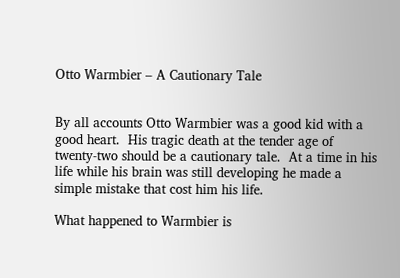Otto Warmbier – A Cautionary Tale


By all accounts Otto Warmbier was a good kid with a good heart.  His tragic death at the tender age of twenty-two should be a cautionary tale.  At a time in his life while his brain was still developing he made a simple mistake that cost him his life.

What happened to Warmbier is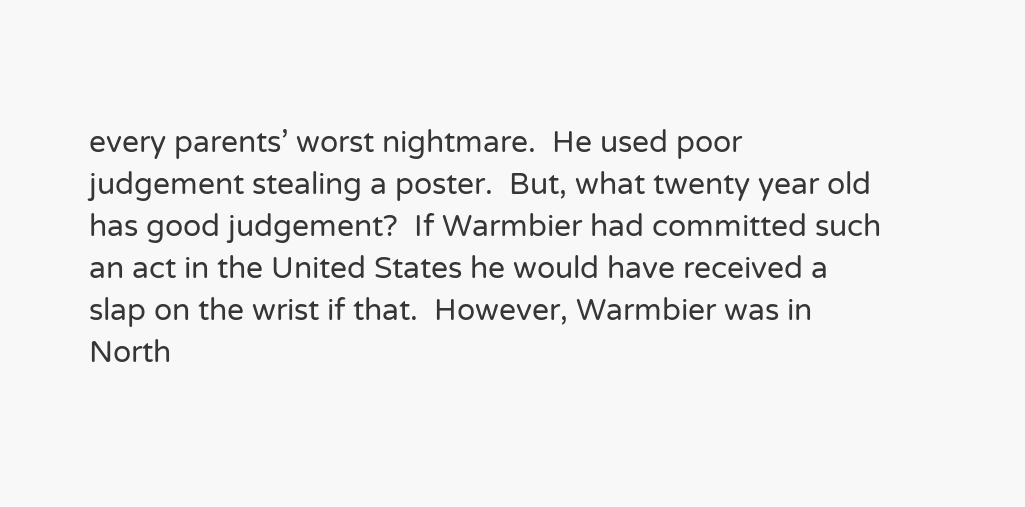every parents’ worst nightmare.  He used poor judgement stealing a poster.  But, what twenty year old has good judgement?  If Warmbier had committed such an act in the United States he would have received a slap on the wrist if that.  However, Warmbier was in North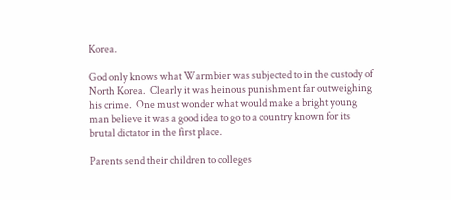Korea.

God only knows what Warmbier was subjected to in the custody of North Korea.  Clearly it was heinous punishment far outweighing his crime.  One must wonder what would make a bright young man believe it was a good idea to go to a country known for its brutal dictator in the first place.

Parents send their children to colleges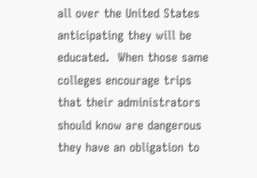all over the United States anticipating they will be educated.  When those same colleges encourage trips that their administrators should know are dangerous they have an obligation to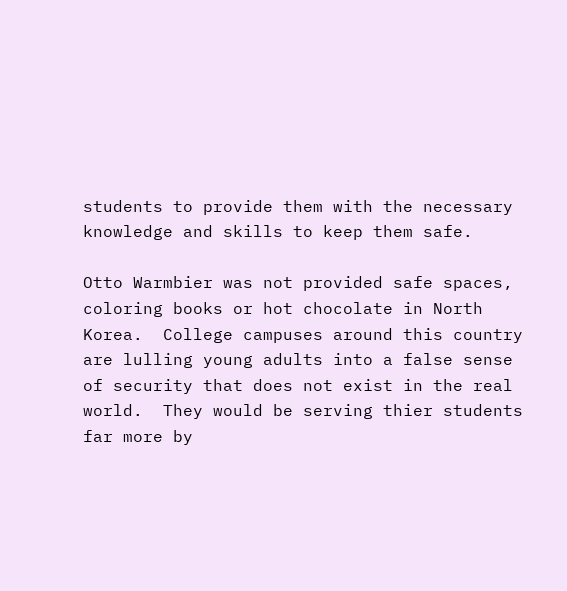students to provide them with the necessary knowledge and skills to keep them safe.

Otto Warmbier was not provided safe spaces, coloring books or hot chocolate in North Korea.  College campuses around this country are lulling young adults into a false sense of security that does not exist in the real world.  They would be serving thier students far more by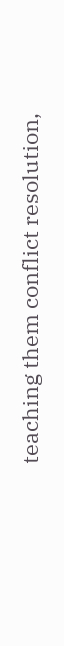teaching them conflict resolution,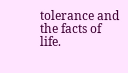tolerance and the facts of life.